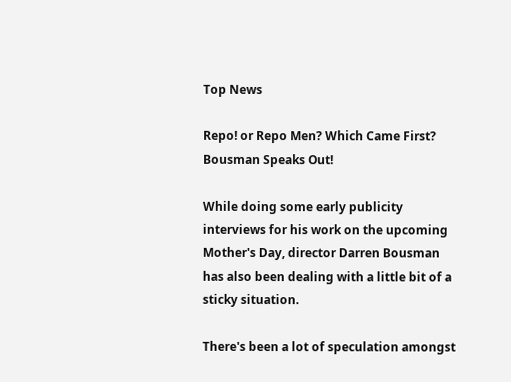Top News

Repo! or Repo Men? Which Came First? Bousman Speaks Out!

While doing some early publicity interviews for his work on the upcoming Mother's Day, director Darren Bousman has also been dealing with a little bit of a sticky situation.

There's been a lot of speculation amongst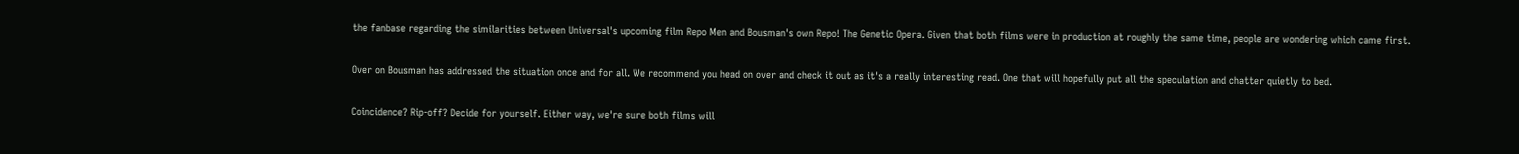the fanbase regarding the similarities between Universal's upcoming film Repo Men and Bousman's own Repo! The Genetic Opera. Given that both films were in production at roughly the same time, people are wondering which came first.

Over on Bousman has addressed the situation once and for all. We recommend you head on over and check it out as it's a really interesting read. One that will hopefully put all the speculation and chatter quietly to bed.

Coincidence? Rip-off? Decide for yourself. Either way, we're sure both films will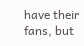have their fans, but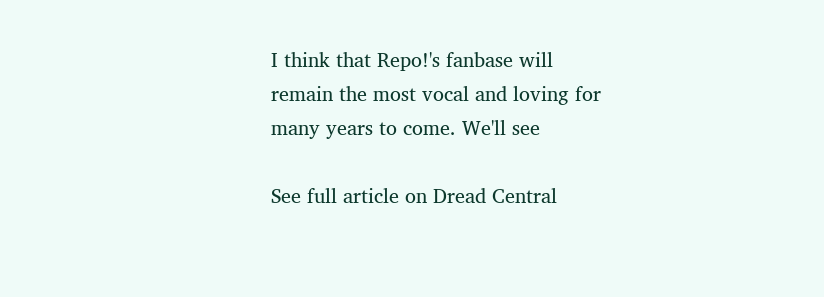I think that Repo!'s fanbase will remain the most vocal and loving for many years to come. We'll see

See full article on Dread Central